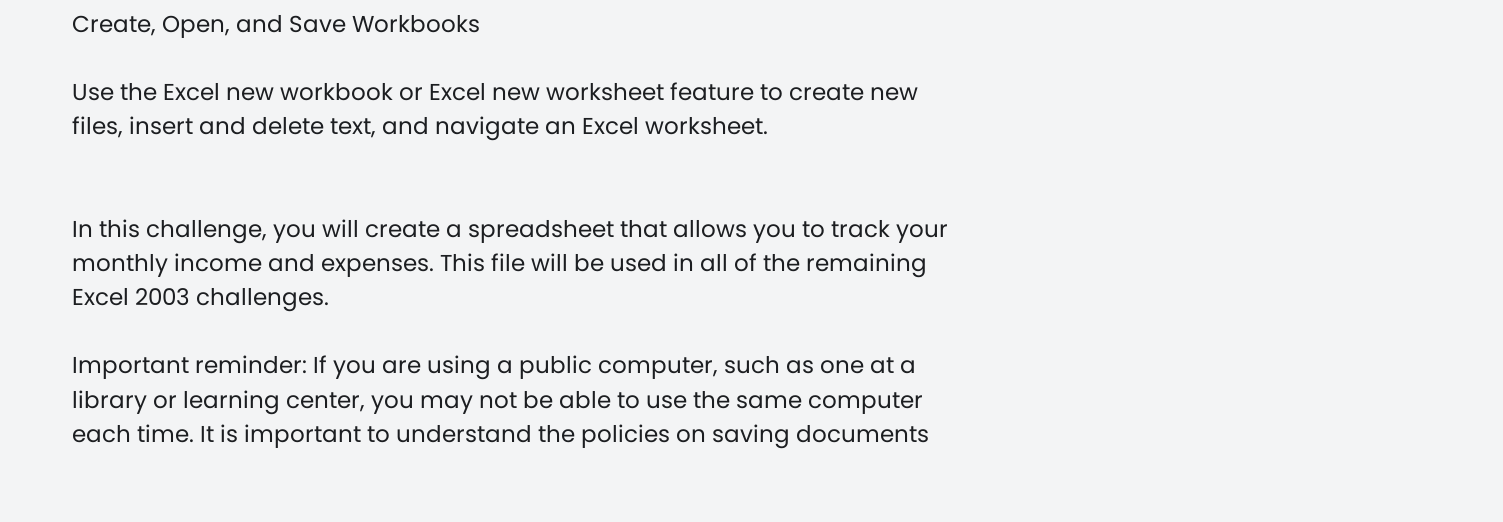Create, Open, and Save Workbooks

Use the Excel new workbook or Excel new worksheet feature to create new files, insert and delete text, and navigate an Excel worksheet.


In this challenge, you will create a spreadsheet that allows you to track your monthly income and expenses. This file will be used in all of the remaining Excel 2003 challenges.

Important reminder: If you are using a public computer, such as one at a library or learning center, you may not be able to use the same computer each time. It is important to understand the policies on saving documents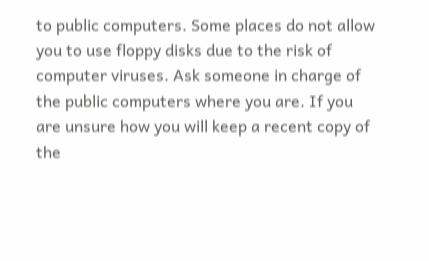to public computers. Some places do not allow you to use floppy disks due to the risk of computer viruses. Ask someone in charge of the public computers where you are. If you are unsure how you will keep a recent copy of the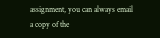assignment, you can always email a copy of the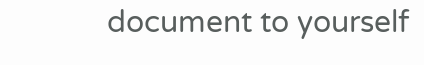document to yourself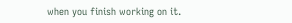when you finish working on it.